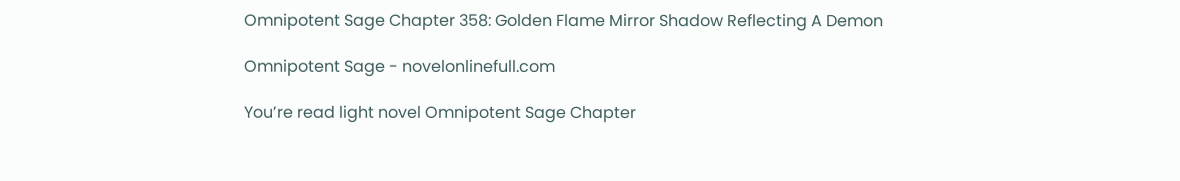Omnipotent Sage Chapter 358: Golden Flame Mirror Shadow Reflecting A Demon

Omnipotent Sage - novelonlinefull.com

You’re read light novel Omnipotent Sage Chapter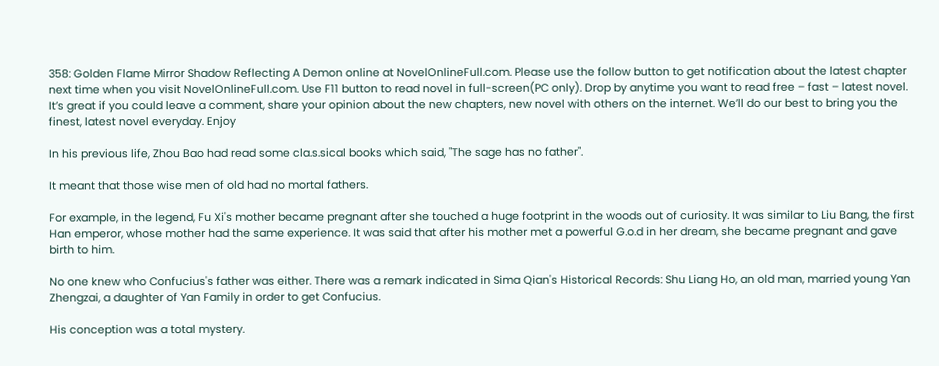358: Golden Flame Mirror Shadow Reflecting A Demon online at NovelOnlineFull.com. Please use the follow button to get notification about the latest chapter next time when you visit NovelOnlineFull.com. Use F11 button to read novel in full-screen(PC only). Drop by anytime you want to read free – fast – latest novel. It’s great if you could leave a comment, share your opinion about the new chapters, new novel with others on the internet. We’ll do our best to bring you the finest, latest novel everyday. Enjoy

In his previous life, Zhou Bao had read some cla.s.sical books which said, "The sage has no father".

It meant that those wise men of old had no mortal fathers.

For example, in the legend, Fu Xi's mother became pregnant after she touched a huge footprint in the woods out of curiosity. It was similar to Liu Bang, the first Han emperor, whose mother had the same experience. It was said that after his mother met a powerful G.o.d in her dream, she became pregnant and gave birth to him.

No one knew who Confucius's father was either. There was a remark indicated in Sima Qian's Historical Records: Shu Liang Ho, an old man, married young Yan Zhengzai, a daughter of Yan Family in order to get Confucius.

His conception was a total mystery.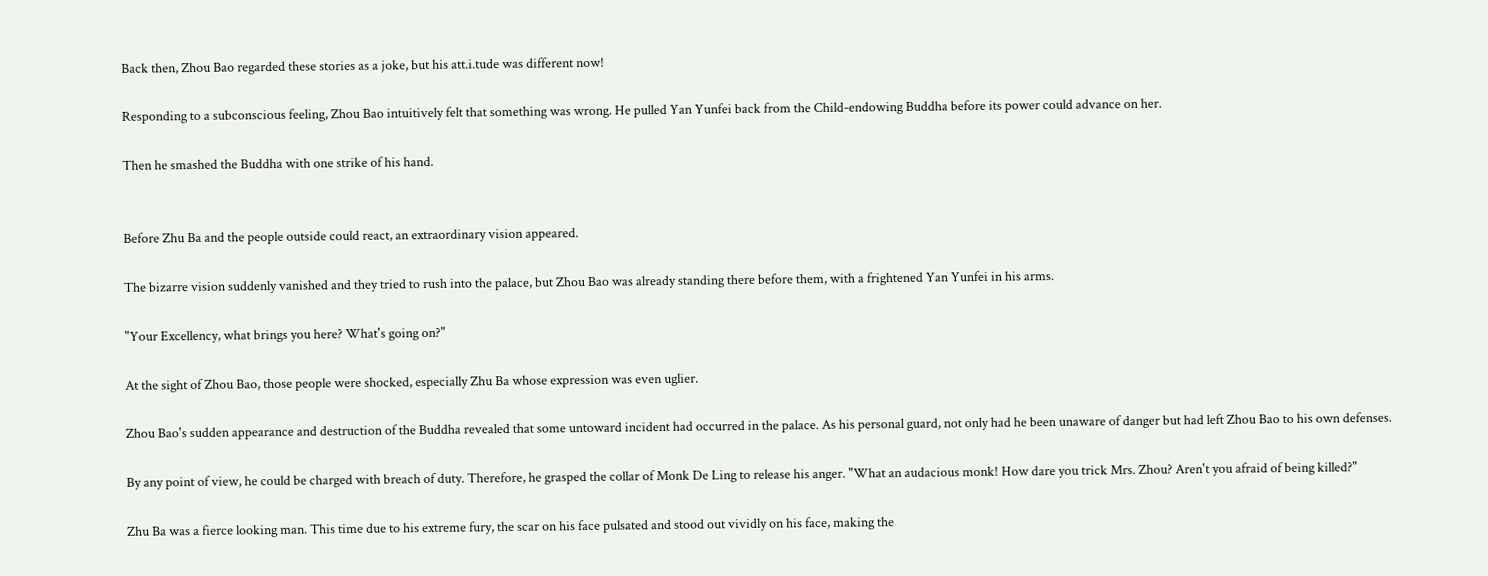Back then, Zhou Bao regarded these stories as a joke, but his att.i.tude was different now!

Responding to a subconscious feeling, Zhou Bao intuitively felt that something was wrong. He pulled Yan Yunfei back from the Child-endowing Buddha before its power could advance on her.

Then he smashed the Buddha with one strike of his hand.


Before Zhu Ba and the people outside could react, an extraordinary vision appeared.

The bizarre vision suddenly vanished and they tried to rush into the palace, but Zhou Bao was already standing there before them, with a frightened Yan Yunfei in his arms.

"Your Excellency, what brings you here? What's going on?"

At the sight of Zhou Bao, those people were shocked, especially Zhu Ba whose expression was even uglier.

Zhou Bao's sudden appearance and destruction of the Buddha revealed that some untoward incident had occurred in the palace. As his personal guard, not only had he been unaware of danger but had left Zhou Bao to his own defenses.

By any point of view, he could be charged with breach of duty. Therefore, he grasped the collar of Monk De Ling to release his anger. "What an audacious monk! How dare you trick Mrs. Zhou? Aren't you afraid of being killed?"

Zhu Ba was a fierce looking man. This time due to his extreme fury, the scar on his face pulsated and stood out vividly on his face, making the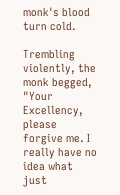monk's blood turn cold.

Trembling violently, the monk begged, "Your Excellency, please forgive me. I really have no idea what just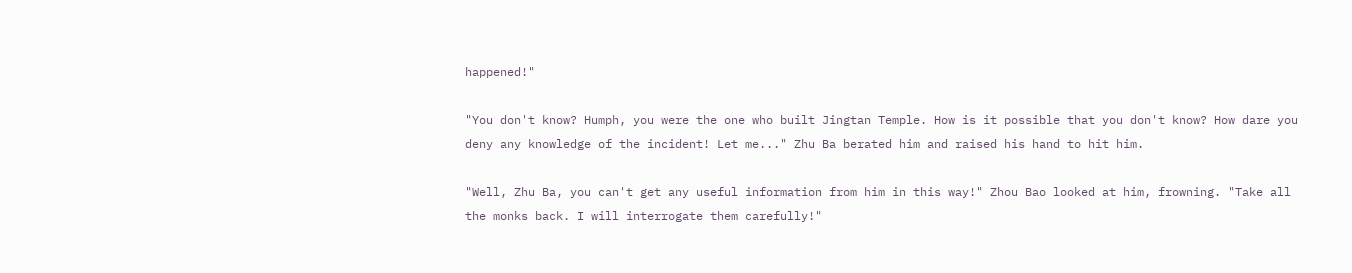happened!"

"You don't know? Humph, you were the one who built Jingtan Temple. How is it possible that you don't know? How dare you deny any knowledge of the incident! Let me..." Zhu Ba berated him and raised his hand to hit him.

"Well, Zhu Ba, you can't get any useful information from him in this way!" Zhou Bao looked at him, frowning. "Take all the monks back. I will interrogate them carefully!"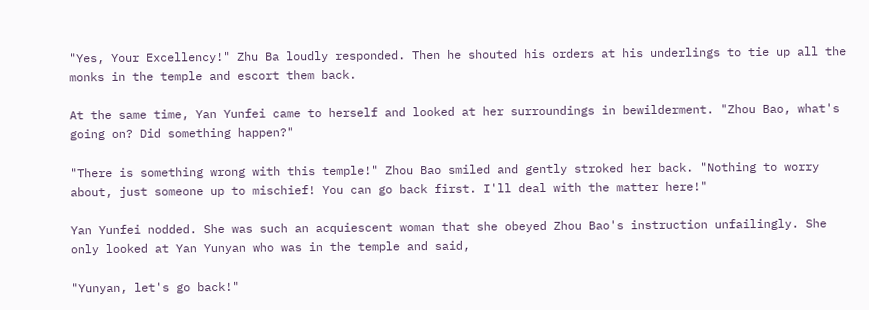"Yes, Your Excellency!" Zhu Ba loudly responded. Then he shouted his orders at his underlings to tie up all the monks in the temple and escort them back.

At the same time, Yan Yunfei came to herself and looked at her surroundings in bewilderment. "Zhou Bao, what's going on? Did something happen?"

"There is something wrong with this temple!" Zhou Bao smiled and gently stroked her back. "Nothing to worry about, just someone up to mischief! You can go back first. I'll deal with the matter here!"

Yan Yunfei nodded. She was such an acquiescent woman that she obeyed Zhou Bao's instruction unfailingly. She only looked at Yan Yunyan who was in the temple and said,

"Yunyan, let's go back!"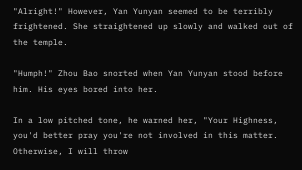"Alright!" However, Yan Yunyan seemed to be terribly frightened. She straightened up slowly and walked out of the temple.

"Humph!" Zhou Bao snorted when Yan Yunyan stood before him. His eyes bored into her.

In a low pitched tone, he warned her, "Your Highness, you'd better pray you're not involved in this matter. Otherwise, I will throw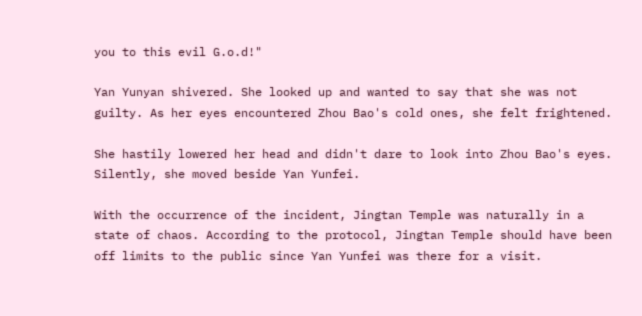you to this evil G.o.d!"

Yan Yunyan shivered. She looked up and wanted to say that she was not guilty. As her eyes encountered Zhou Bao's cold ones, she felt frightened.

She hastily lowered her head and didn't dare to look into Zhou Bao's eyes. Silently, she moved beside Yan Yunfei.

With the occurrence of the incident, Jingtan Temple was naturally in a state of chaos. According to the protocol, Jingtan Temple should have been off limits to the public since Yan Yunfei was there for a visit.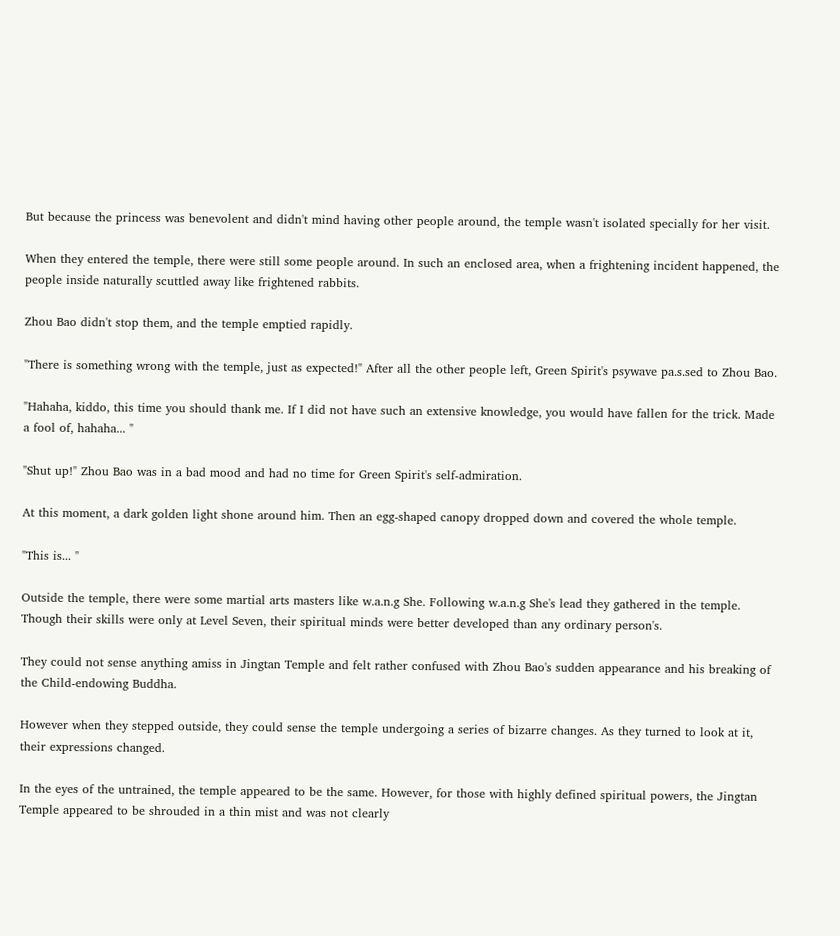But because the princess was benevolent and didn't mind having other people around, the temple wasn't isolated specially for her visit.

When they entered the temple, there were still some people around. In such an enclosed area, when a frightening incident happened, the people inside naturally scuttled away like frightened rabbits.

Zhou Bao didn't stop them, and the temple emptied rapidly.

"There is something wrong with the temple, just as expected!" After all the other people left, Green Spirit's psywave pa.s.sed to Zhou Bao.

"Hahaha, kiddo, this time you should thank me. If I did not have such an extensive knowledge, you would have fallen for the trick. Made a fool of, hahaha... "

"Shut up!" Zhou Bao was in a bad mood and had no time for Green Spirit's self-admiration.

At this moment, a dark golden light shone around him. Then an egg-shaped canopy dropped down and covered the whole temple.

"This is... "

Outside the temple, there were some martial arts masters like w.a.n.g She. Following w.a.n.g She's lead they gathered in the temple. Though their skills were only at Level Seven, their spiritual minds were better developed than any ordinary person's.

They could not sense anything amiss in Jingtan Temple and felt rather confused with Zhou Bao's sudden appearance and his breaking of the Child-endowing Buddha.

However when they stepped outside, they could sense the temple undergoing a series of bizarre changes. As they turned to look at it, their expressions changed.

In the eyes of the untrained, the temple appeared to be the same. However, for those with highly defined spiritual powers, the Jingtan Temple appeared to be shrouded in a thin mist and was not clearly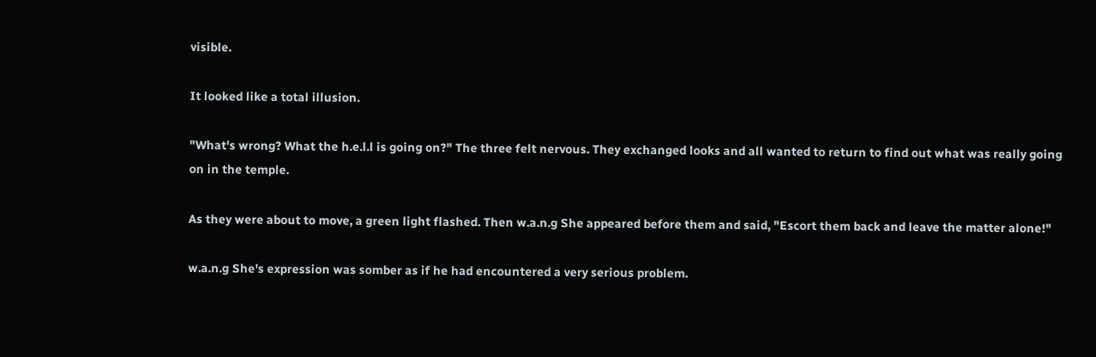visible.

It looked like a total illusion.

"What's wrong? What the h.e.l.l is going on?" The three felt nervous. They exchanged looks and all wanted to return to find out what was really going on in the temple.

As they were about to move, a green light flashed. Then w.a.n.g She appeared before them and said, "Escort them back and leave the matter alone!"

w.a.n.g She's expression was somber as if he had encountered a very serious problem.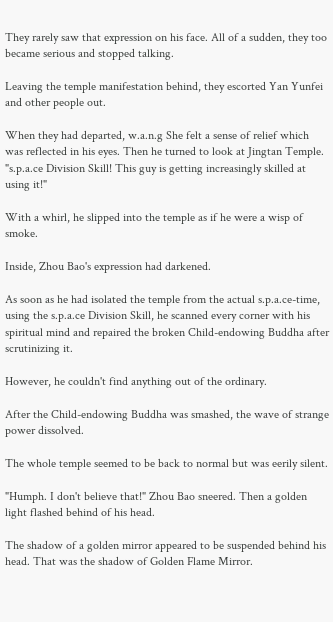They rarely saw that expression on his face. All of a sudden, they too became serious and stopped talking.

Leaving the temple manifestation behind, they escorted Yan Yunfei and other people out.

When they had departed, w.a.n.g She felt a sense of relief which was reflected in his eyes. Then he turned to look at Jingtan Temple. "s.p.a.ce Division Skill! This guy is getting increasingly skilled at using it!"

With a whirl, he slipped into the temple as if he were a wisp of smoke.

Inside, Zhou Bao's expression had darkened.

As soon as he had isolated the temple from the actual s.p.a.ce-time, using the s.p.a.ce Division Skill, he scanned every corner with his spiritual mind and repaired the broken Child-endowing Buddha after scrutinizing it.

However, he couldn't find anything out of the ordinary.

After the Child-endowing Buddha was smashed, the wave of strange power dissolved.

The whole temple seemed to be back to normal but was eerily silent.

"Humph. I don't believe that!" Zhou Bao sneered. Then a golden light flashed behind of his head.

The shadow of a golden mirror appeared to be suspended behind his head. That was the shadow of Golden Flame Mirror.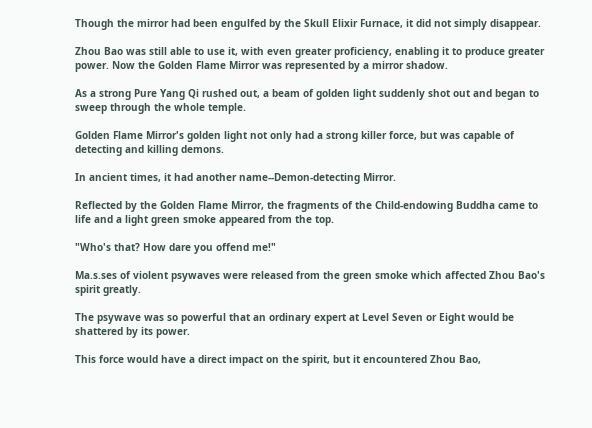Though the mirror had been engulfed by the Skull Elixir Furnace, it did not simply disappear.

Zhou Bao was still able to use it, with even greater proficiency, enabling it to produce greater power. Now the Golden Flame Mirror was represented by a mirror shadow.

As a strong Pure Yang Qi rushed out, a beam of golden light suddenly shot out and began to sweep through the whole temple.

Golden Flame Mirror's golden light not only had a strong killer force, but was capable of detecting and killing demons.

In ancient times, it had another name--Demon-detecting Mirror.

Reflected by the Golden Flame Mirror, the fragments of the Child-endowing Buddha came to life and a light green smoke appeared from the top.

"Who's that? How dare you offend me!"

Ma.s.ses of violent psywaves were released from the green smoke which affected Zhou Bao's spirit greatly.

The psywave was so powerful that an ordinary expert at Level Seven or Eight would be shattered by its power.

This force would have a direct impact on the spirit, but it encountered Zhou Bao,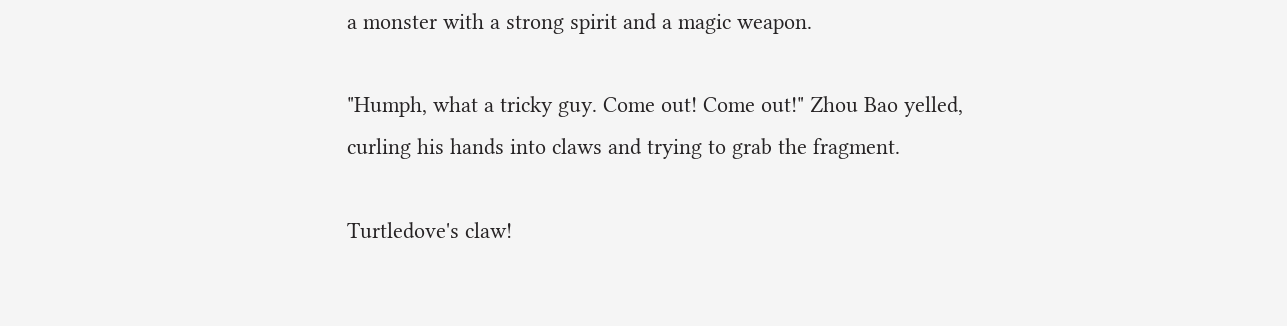a monster with a strong spirit and a magic weapon.

"Humph, what a tricky guy. Come out! Come out!" Zhou Bao yelled, curling his hands into claws and trying to grab the fragment.

Turtledove's claw!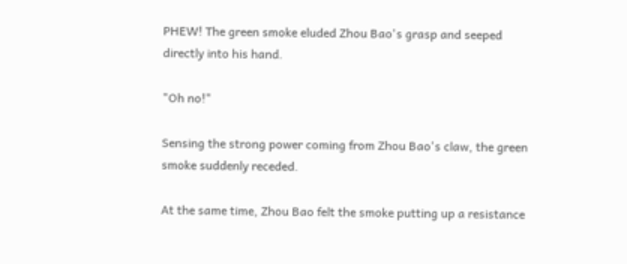PHEW! The green smoke eluded Zhou Bao's grasp and seeped directly into his hand.

"Oh no!"

Sensing the strong power coming from Zhou Bao's claw, the green smoke suddenly receded.

At the same time, Zhou Bao felt the smoke putting up a resistance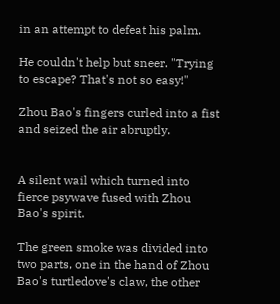in an attempt to defeat his palm.

He couldn't help but sneer. "Trying to escape? That's not so easy!"

Zhou Bao's fingers curled into a fist and seized the air abruptly.


A silent wail which turned into fierce psywave fused with Zhou Bao's spirit.

The green smoke was divided into two parts, one in the hand of Zhou Bao's turtledove's claw, the other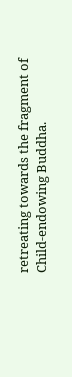retreating towards the fragment of Child-endowing Buddha.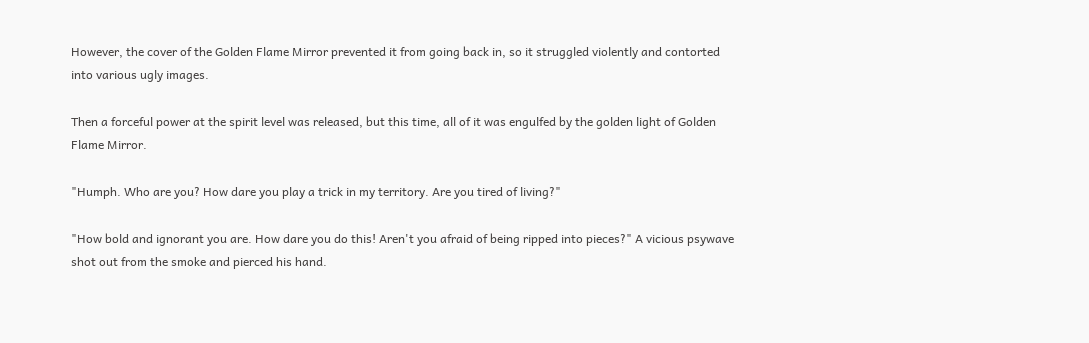However, the cover of the Golden Flame Mirror prevented it from going back in, so it struggled violently and contorted into various ugly images.

Then a forceful power at the spirit level was released, but this time, all of it was engulfed by the golden light of Golden Flame Mirror.

"Humph. Who are you? How dare you play a trick in my territory. Are you tired of living?"

"How bold and ignorant you are. How dare you do this! Aren't you afraid of being ripped into pieces?" A vicious psywave shot out from the smoke and pierced his hand.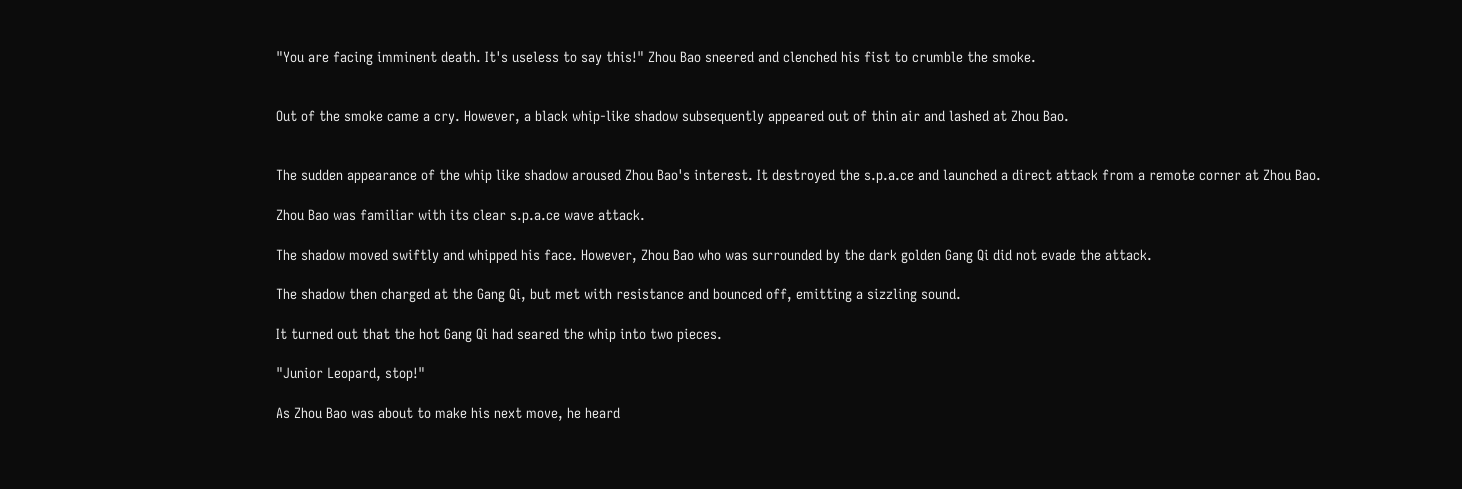"You are facing imminent death. It's useless to say this!" Zhou Bao sneered and clenched his fist to crumble the smoke.


Out of the smoke came a cry. However, a black whip-like shadow subsequently appeared out of thin air and lashed at Zhou Bao.


The sudden appearance of the whip like shadow aroused Zhou Bao's interest. It destroyed the s.p.a.ce and launched a direct attack from a remote corner at Zhou Bao.

Zhou Bao was familiar with its clear s.p.a.ce wave attack.

The shadow moved swiftly and whipped his face. However, Zhou Bao who was surrounded by the dark golden Gang Qi did not evade the attack.

The shadow then charged at the Gang Qi, but met with resistance and bounced off, emitting a sizzling sound.

It turned out that the hot Gang Qi had seared the whip into two pieces.

"Junior Leopard, stop!"

As Zhou Bao was about to make his next move, he heard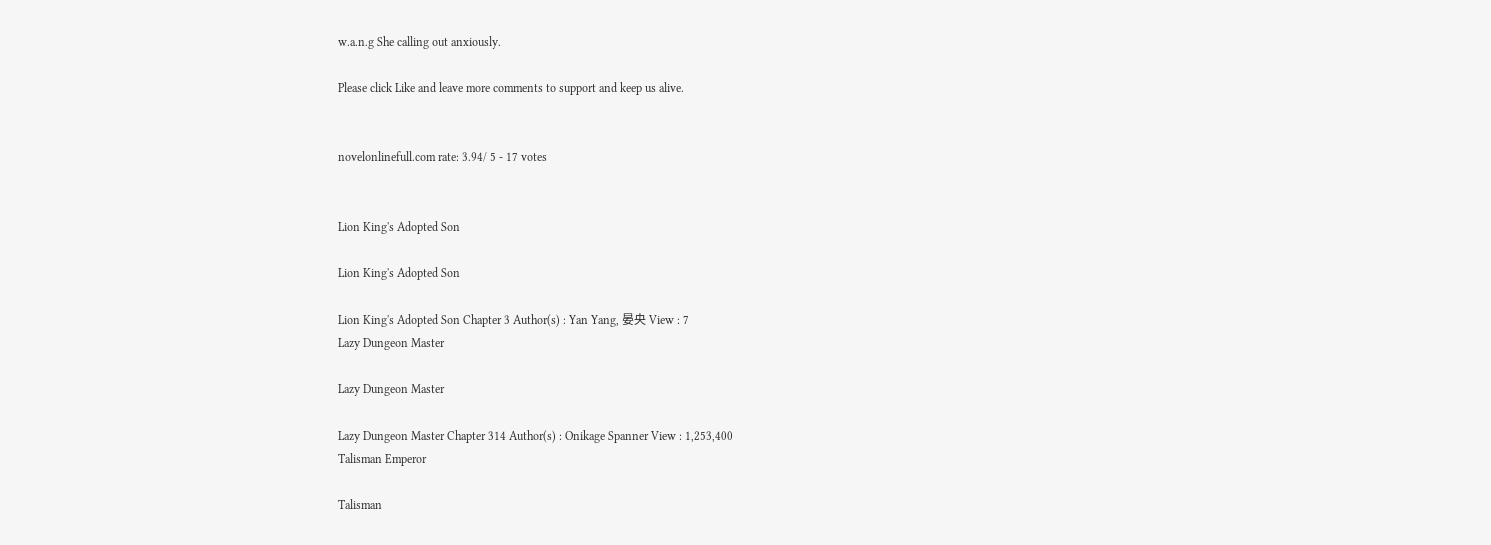w.a.n.g She calling out anxiously.

Please click Like and leave more comments to support and keep us alive.


novelonlinefull.com rate: 3.94/ 5 - 17 votes


Lion King's Adopted Son

Lion King's Adopted Son

Lion King's Adopted Son Chapter 3 Author(s) : Yan Yang, 晏央 View : 7
Lazy Dungeon Master

Lazy Dungeon Master

Lazy Dungeon Master Chapter 314 Author(s) : Onikage Spanner View : 1,253,400
Talisman Emperor

Talisman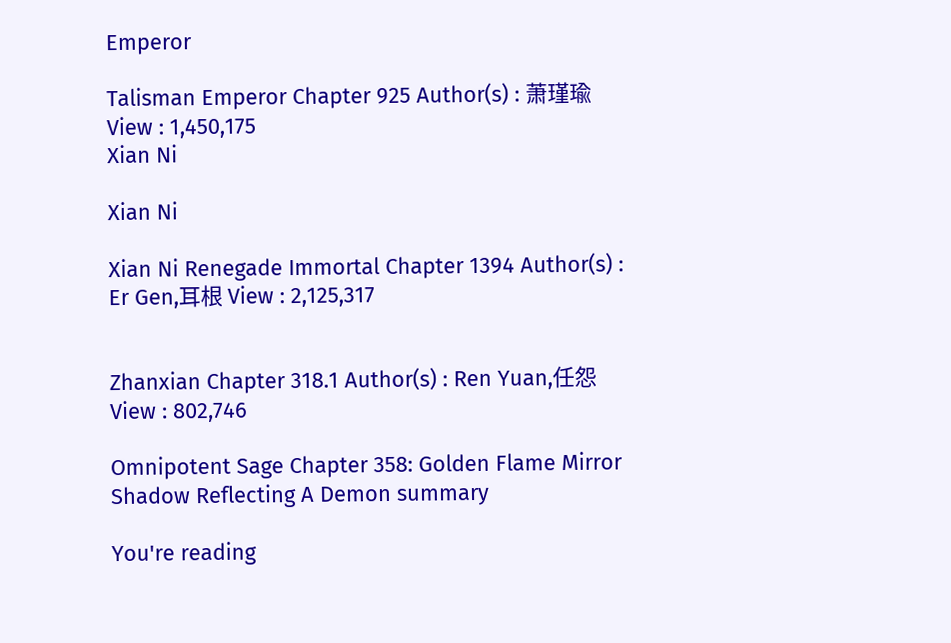Emperor

Talisman Emperor Chapter 925 Author(s) : 萧瑾瑜 View : 1,450,175
Xian Ni

Xian Ni

Xian Ni Renegade Immortal Chapter 1394 Author(s) : Er Gen,耳根 View : 2,125,317


Zhanxian Chapter 318.1 Author(s) : Ren Yuan,任怨 View : 802,746

Omnipotent Sage Chapter 358: Golden Flame Mirror Shadow Reflecting A Demon summary

You're reading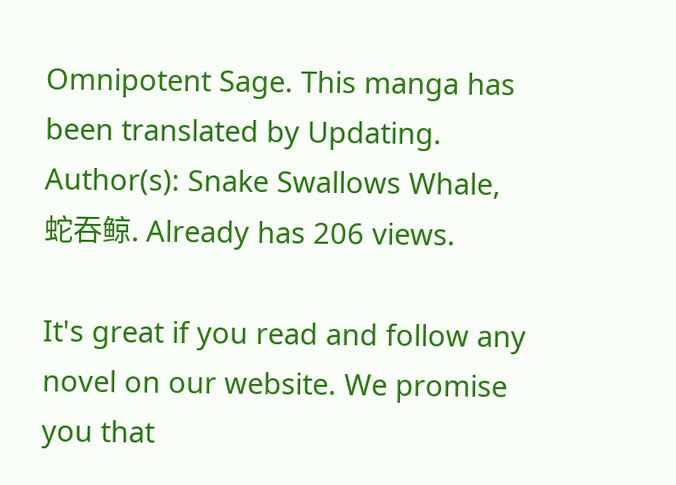Omnipotent Sage. This manga has been translated by Updating. Author(s): Snake Swallows Whale, 蛇吞鲸. Already has 206 views.

It's great if you read and follow any novel on our website. We promise you that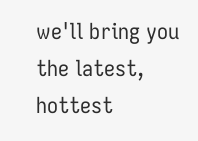we'll bring you the latest, hottest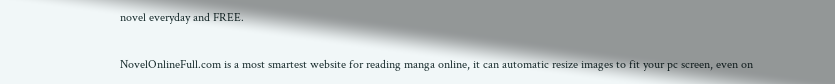novel everyday and FREE.

NovelOnlineFull.com is a most smartest website for reading manga online, it can automatic resize images to fit your pc screen, even on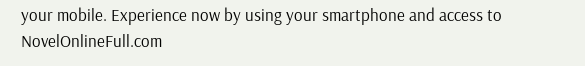your mobile. Experience now by using your smartphone and access to NovelOnlineFull.com